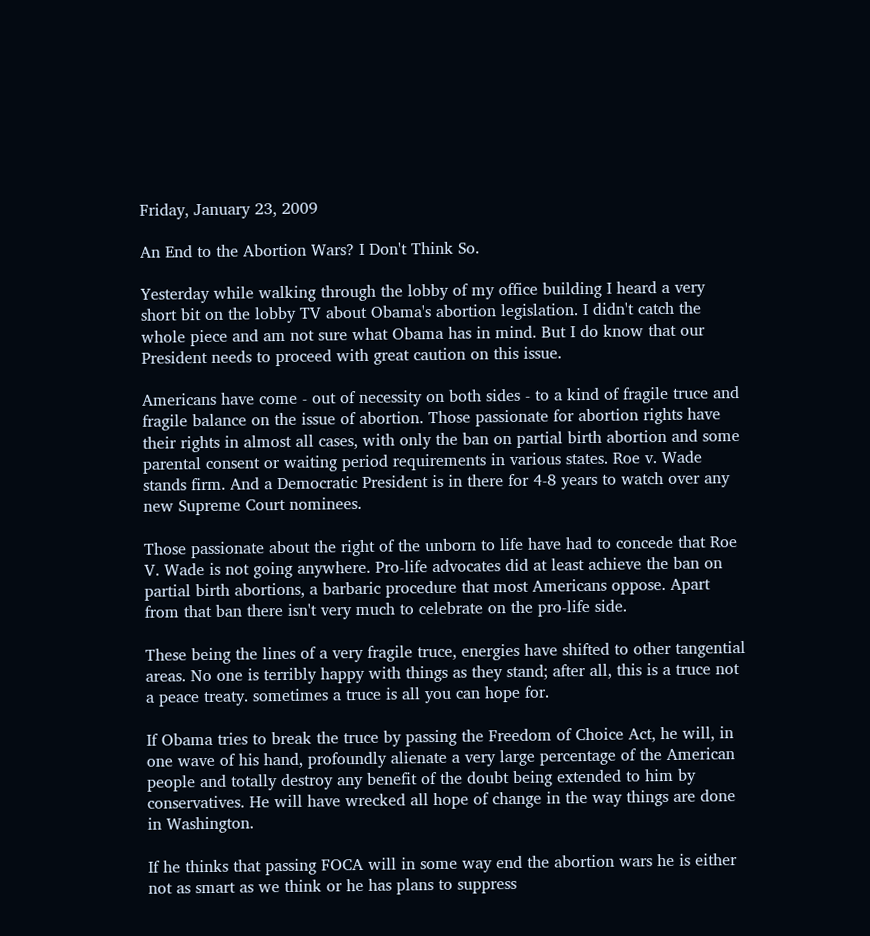Friday, January 23, 2009

An End to the Abortion Wars? I Don't Think So.

Yesterday while walking through the lobby of my office building I heard a very short bit on the lobby TV about Obama's abortion legislation. I didn't catch the whole piece and am not sure what Obama has in mind. But I do know that our President needs to proceed with great caution on this issue.

Americans have come - out of necessity on both sides - to a kind of fragile truce and fragile balance on the issue of abortion. Those passionate for abortion rights have their rights in almost all cases, with only the ban on partial birth abortion and some parental consent or waiting period requirements in various states. Roe v. Wade stands firm. And a Democratic President is in there for 4-8 years to watch over any new Supreme Court nominees.

Those passionate about the right of the unborn to life have had to concede that Roe V. Wade is not going anywhere. Pro-life advocates did at least achieve the ban on partial birth abortions, a barbaric procedure that most Americans oppose. Apart from that ban there isn't very much to celebrate on the pro-life side.

These being the lines of a very fragile truce, energies have shifted to other tangential areas. No one is terribly happy with things as they stand; after all, this is a truce not a peace treaty. sometimes a truce is all you can hope for.

If Obama tries to break the truce by passing the Freedom of Choice Act, he will, in one wave of his hand, profoundly alienate a very large percentage of the American people and totally destroy any benefit of the doubt being extended to him by conservatives. He will have wrecked all hope of change in the way things are done in Washington.

If he thinks that passing FOCA will in some way end the abortion wars he is either not as smart as we think or he has plans to suppress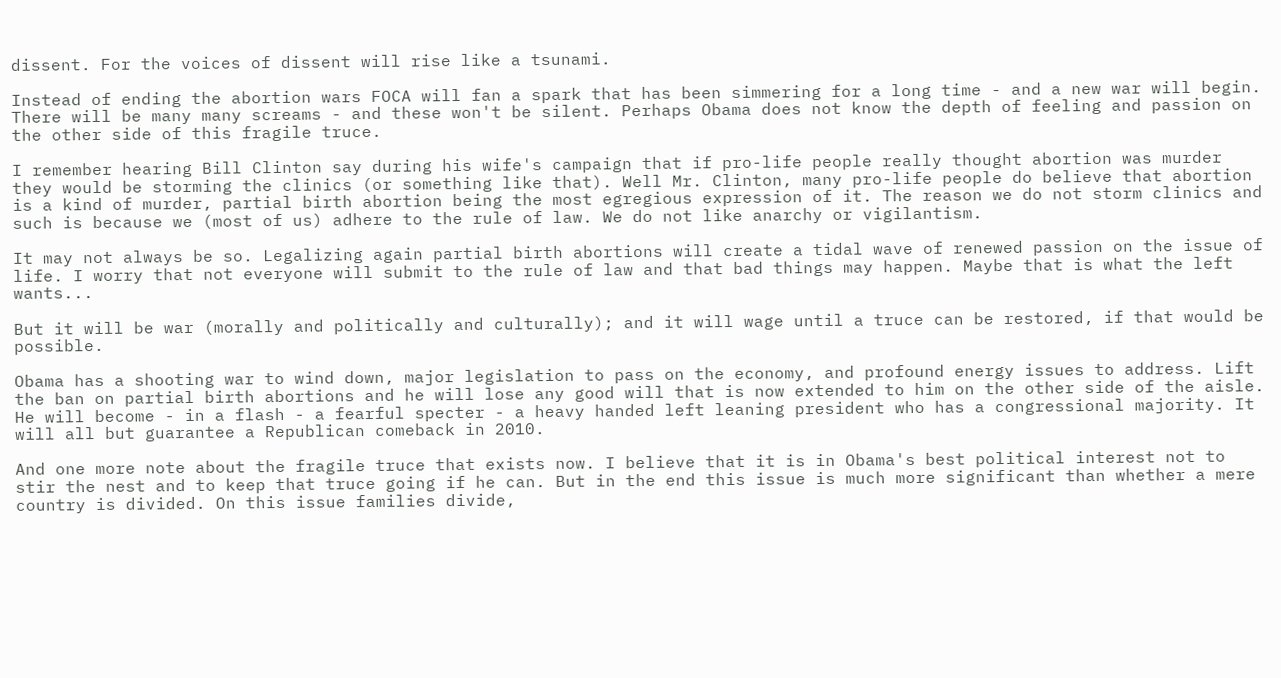dissent. For the voices of dissent will rise like a tsunami.

Instead of ending the abortion wars FOCA will fan a spark that has been simmering for a long time - and a new war will begin. There will be many many screams - and these won't be silent. Perhaps Obama does not know the depth of feeling and passion on the other side of this fragile truce.

I remember hearing Bill Clinton say during his wife's campaign that if pro-life people really thought abortion was murder they would be storming the clinics (or something like that). Well Mr. Clinton, many pro-life people do believe that abortion is a kind of murder, partial birth abortion being the most egregious expression of it. The reason we do not storm clinics and such is because we (most of us) adhere to the rule of law. We do not like anarchy or vigilantism.

It may not always be so. Legalizing again partial birth abortions will create a tidal wave of renewed passion on the issue of life. I worry that not everyone will submit to the rule of law and that bad things may happen. Maybe that is what the left wants...

But it will be war (morally and politically and culturally); and it will wage until a truce can be restored, if that would be possible.

Obama has a shooting war to wind down, major legislation to pass on the economy, and profound energy issues to address. Lift the ban on partial birth abortions and he will lose any good will that is now extended to him on the other side of the aisle. He will become - in a flash - a fearful specter - a heavy handed left leaning president who has a congressional majority. It will all but guarantee a Republican comeback in 2010.

And one more note about the fragile truce that exists now. I believe that it is in Obama's best political interest not to stir the nest and to keep that truce going if he can. But in the end this issue is much more significant than whether a mere country is divided. On this issue families divide,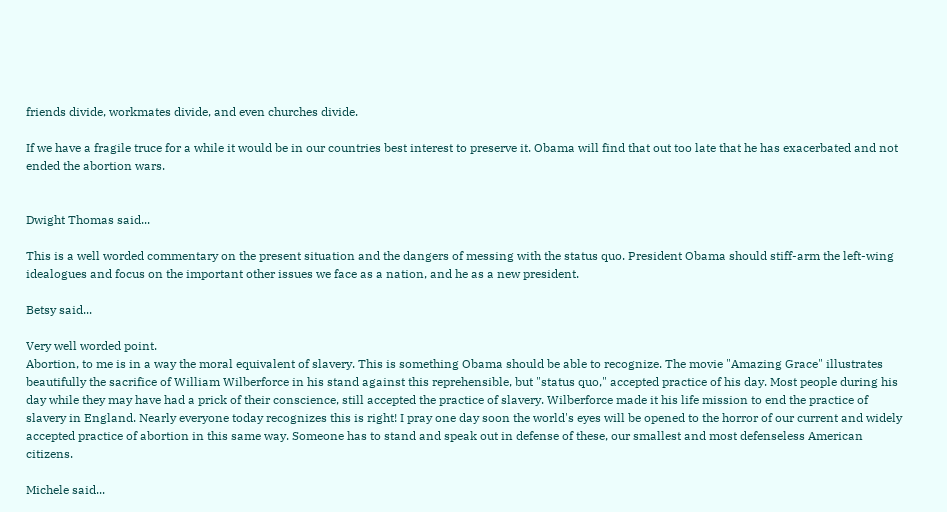friends divide, workmates divide, and even churches divide.

If we have a fragile truce for a while it would be in our countries best interest to preserve it. Obama will find that out too late that he has exacerbated and not ended the abortion wars.


Dwight Thomas said...

This is a well worded commentary on the present situation and the dangers of messing with the status quo. President Obama should stiff-arm the left-wing idealogues and focus on the important other issues we face as a nation, and he as a new president.

Betsy said...

Very well worded point.
Abortion, to me is in a way the moral equivalent of slavery. This is something Obama should be able to recognize. The movie "Amazing Grace" illustrates beautifully the sacrifice of William Wilberforce in his stand against this reprehensible, but "status quo," accepted practice of his day. Most people during his day while they may have had a prick of their conscience, still accepted the practice of slavery. Wilberforce made it his life mission to end the practice of slavery in England. Nearly everyone today recognizes this is right! I pray one day soon the world's eyes will be opened to the horror of our current and widely accepted practice of abortion in this same way. Someone has to stand and speak out in defense of these, our smallest and most defenseless American citizens.

Michele said...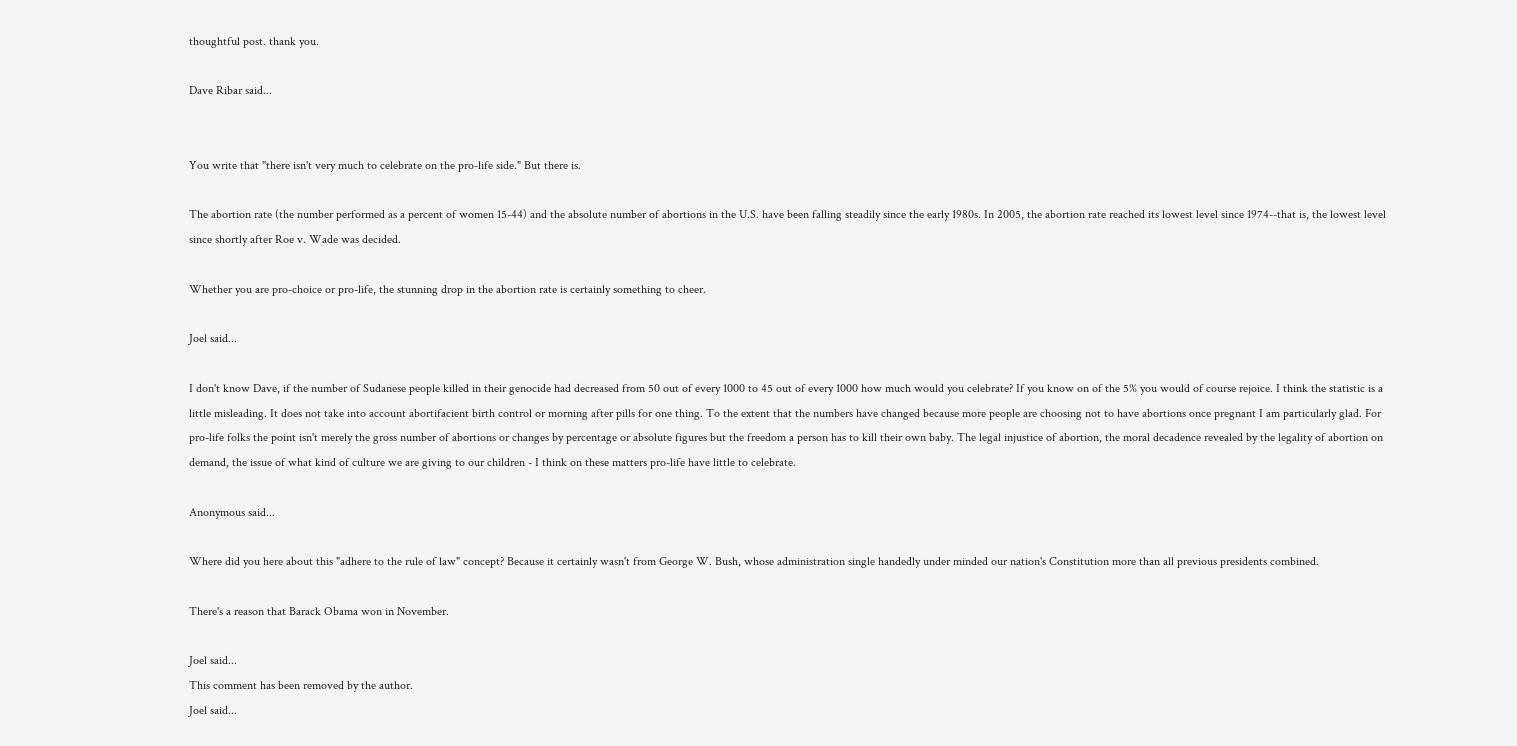thoughtful post. thank you.

Dave Ribar said...


You write that "there isn't very much to celebrate on the pro-life side." But there is.

The abortion rate (the number performed as a percent of women 15-44) and the absolute number of abortions in the U.S. have been falling steadily since the early 1980s. In 2005, the abortion rate reached its lowest level since 1974--that is, the lowest level since shortly after Roe v. Wade was decided.

Whether you are pro-choice or pro-life, the stunning drop in the abortion rate is certainly something to cheer.

Joel said...

I don't know Dave, if the number of Sudanese people killed in their genocide had decreased from 50 out of every 1000 to 45 out of every 1000 how much would you celebrate? If you know on of the 5% you would of course rejoice. I think the statistic is a little misleading. It does not take into account abortifacient birth control or morning after pills for one thing. To the extent that the numbers have changed because more people are choosing not to have abortions once pregnant I am particularly glad. For pro-life folks the point isn't merely the gross number of abortions or changes by percentage or absolute figures but the freedom a person has to kill their own baby. The legal injustice of abortion, the moral decadence revealed by the legality of abortion on demand, the issue of what kind of culture we are giving to our children - I think on these matters pro-life have little to celebrate.

Anonymous said...

Where did you here about this "adhere to the rule of law" concept? Because it certainly wasn't from George W. Bush, whose administration single handedly under minded our nation's Constitution more than all previous presidents combined.

There's a reason that Barack Obama won in November.

Joel said...
This comment has been removed by the author.
Joel said...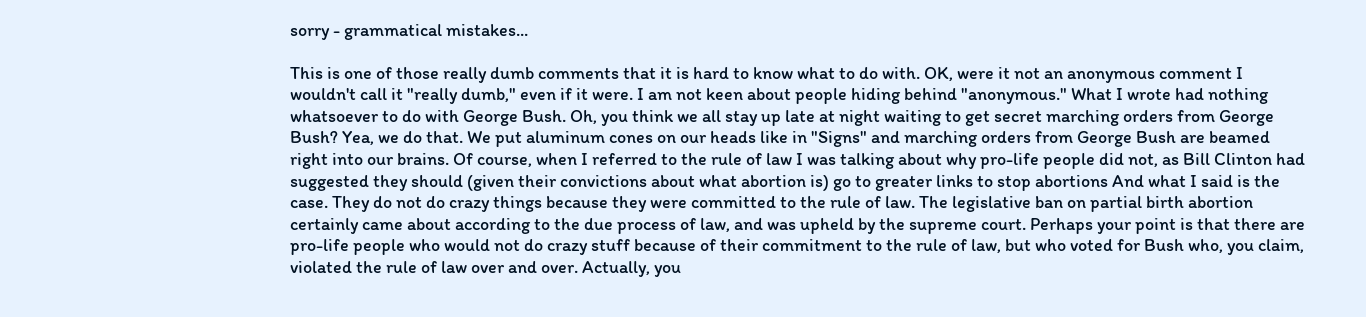sorry - grammatical mistakes...

This is one of those really dumb comments that it is hard to know what to do with. OK, were it not an anonymous comment I wouldn't call it "really dumb," even if it were. I am not keen about people hiding behind "anonymous." What I wrote had nothing whatsoever to do with George Bush. Oh, you think we all stay up late at night waiting to get secret marching orders from George Bush? Yea, we do that. We put aluminum cones on our heads like in "Signs" and marching orders from George Bush are beamed right into our brains. Of course, when I referred to the rule of law I was talking about why pro-life people did not, as Bill Clinton had suggested they should (given their convictions about what abortion is) go to greater links to stop abortions And what I said is the case. They do not do crazy things because they were committed to the rule of law. The legislative ban on partial birth abortion certainly came about according to the due process of law, and was upheld by the supreme court. Perhaps your point is that there are pro-life people who would not do crazy stuff because of their commitment to the rule of law, but who voted for Bush who, you claim, violated the rule of law over and over. Actually, you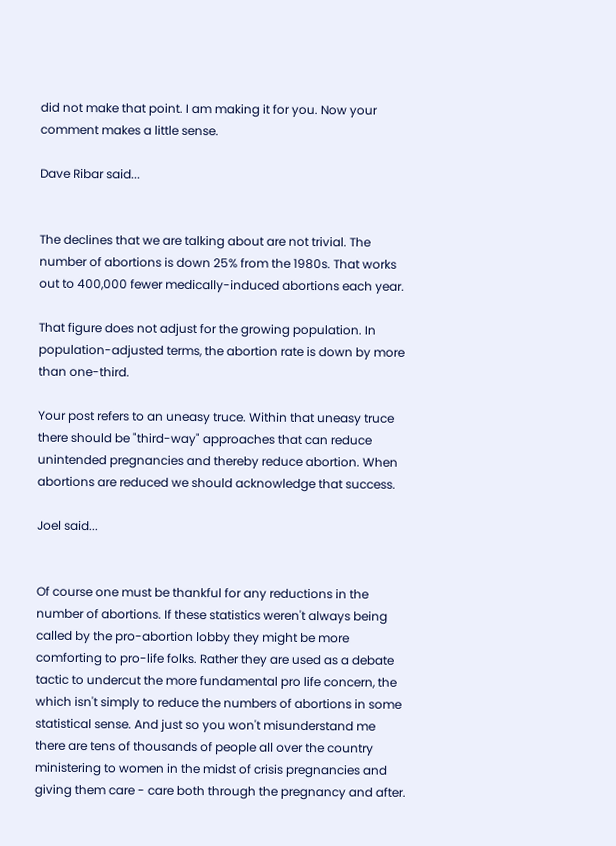did not make that point. I am making it for you. Now your comment makes a little sense.

Dave Ribar said...


The declines that we are talking about are not trivial. The number of abortions is down 25% from the 1980s. That works out to 400,000 fewer medically-induced abortions each year.

That figure does not adjust for the growing population. In population-adjusted terms, the abortion rate is down by more than one-third.

Your post refers to an uneasy truce. Within that uneasy truce there should be "third-way" approaches that can reduce unintended pregnancies and thereby reduce abortion. When abortions are reduced we should acknowledge that success.

Joel said...


Of course one must be thankful for any reductions in the number of abortions. If these statistics weren't always being called by the pro-abortion lobby they might be more comforting to pro-life folks. Rather they are used as a debate tactic to undercut the more fundamental pro life concern, the which isn't simply to reduce the numbers of abortions in some statistical sense. And just so you won't misunderstand me there are tens of thousands of people all over the country ministering to women in the midst of crisis pregnancies and giving them care - care both through the pregnancy and after.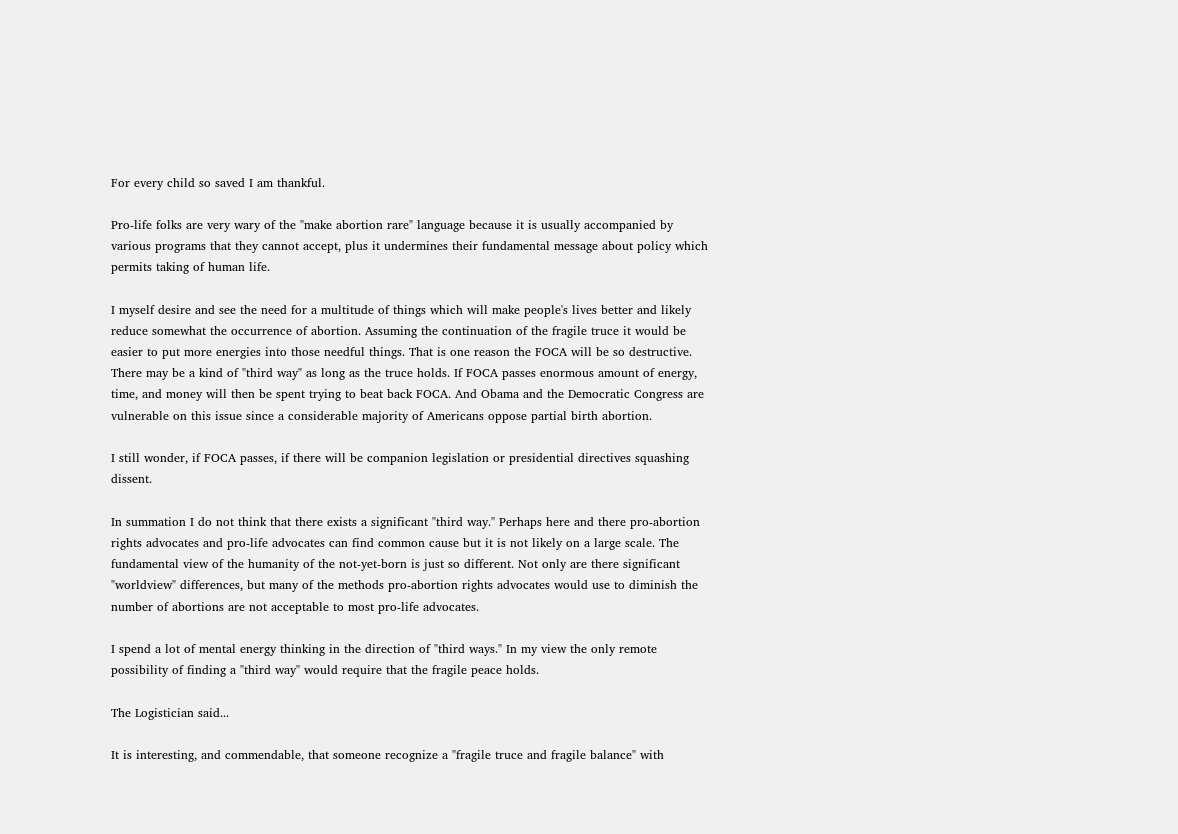For every child so saved I am thankful.

Pro-life folks are very wary of the "make abortion rare" language because it is usually accompanied by various programs that they cannot accept, plus it undermines their fundamental message about policy which permits taking of human life.

I myself desire and see the need for a multitude of things which will make people's lives better and likely reduce somewhat the occurrence of abortion. Assuming the continuation of the fragile truce it would be easier to put more energies into those needful things. That is one reason the FOCA will be so destructive. There may be a kind of "third way" as long as the truce holds. If FOCA passes enormous amount of energy, time, and money will then be spent trying to beat back FOCA. And Obama and the Democratic Congress are vulnerable on this issue since a considerable majority of Americans oppose partial birth abortion.

I still wonder, if FOCA passes, if there will be companion legislation or presidential directives squashing dissent.

In summation I do not think that there exists a significant "third way." Perhaps here and there pro-abortion rights advocates and pro-life advocates can find common cause but it is not likely on a large scale. The fundamental view of the humanity of the not-yet-born is just so different. Not only are there significant "worldview" differences, but many of the methods pro-abortion rights advocates would use to diminish the number of abortions are not acceptable to most pro-life advocates.

I spend a lot of mental energy thinking in the direction of "third ways." In my view the only remote possibility of finding a "third way" would require that the fragile peace holds.

The Logistician said...

It is interesting, and commendable, that someone recognize a "fragile truce and fragile balance" with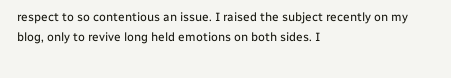respect to so contentious an issue. I raised the subject recently on my blog, only to revive long held emotions on both sides. I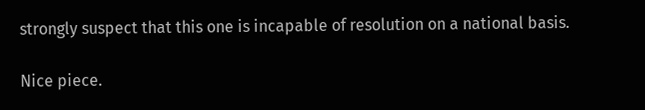strongly suspect that this one is incapable of resolution on a national basis.

Nice piece.